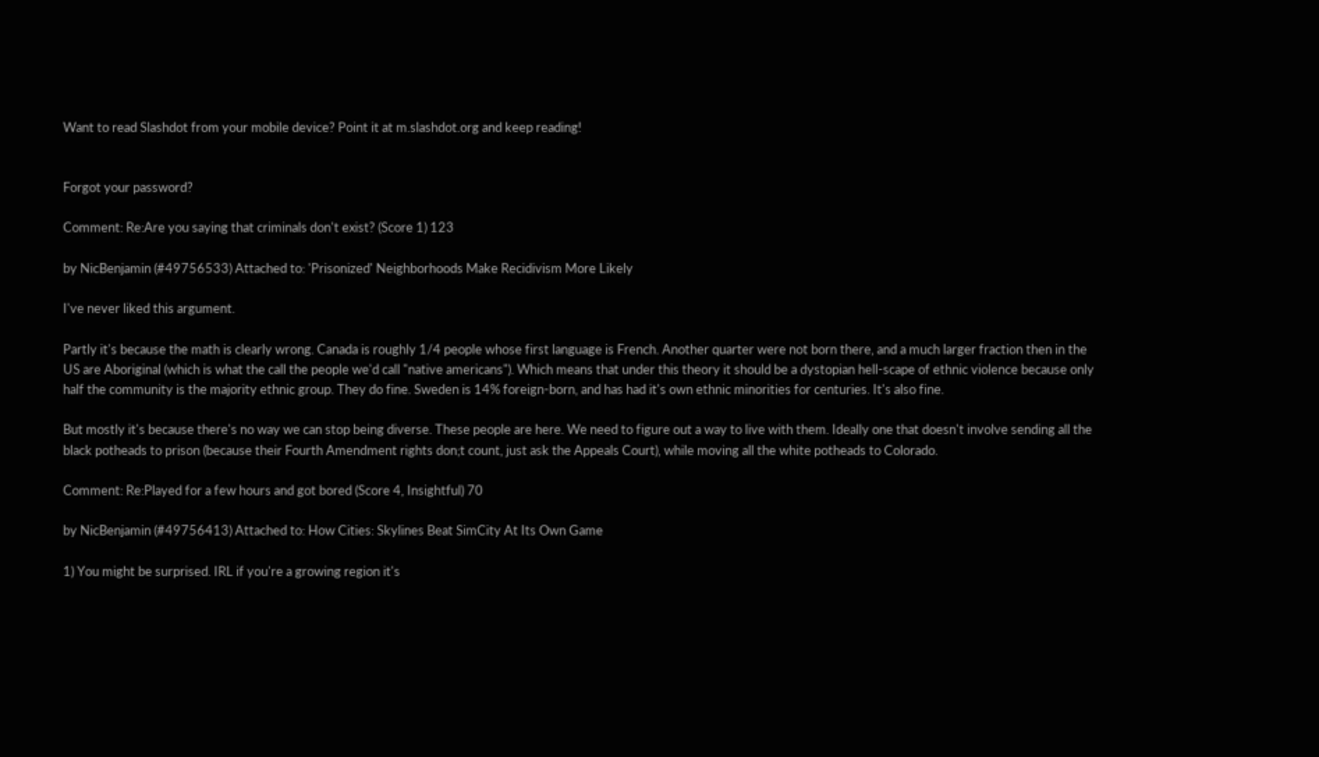Want to read Slashdot from your mobile device? Point it at m.slashdot.org and keep reading!


Forgot your password?

Comment: Re:Are you saying that criminals don't exist? (Score 1) 123

by NicBenjamin (#49756533) Attached to: 'Prisonized' Neighborhoods Make Recidivism More Likely

I've never liked this argument.

Partly it's because the math is clearly wrong. Canada is roughly 1/4 people whose first language is French. Another quarter were not born there, and a much larger fraction then in the US are Aboriginal (which is what the call the people we'd call "native americans"). Which means that under this theory it should be a dystopian hell-scape of ethnic violence because only half the community is the majority ethnic group. They do fine. Sweden is 14% foreign-born, and has had it's own ethnic minorities for centuries. It's also fine.

But mostly it's because there's no way we can stop being diverse. These people are here. We need to figure out a way to live with them. Ideally one that doesn't involve sending all the black potheads to prison (because their Fourth Amendment rights don;t count, just ask the Appeals Court), while moving all the white potheads to Colorado.

Comment: Re:Played for a few hours and got bored (Score 4, Insightful) 70

by NicBenjamin (#49756413) Attached to: How Cities: Skylines Beat SimCity At Its Own Game

1) You might be surprised. IRL if you're a growing region it's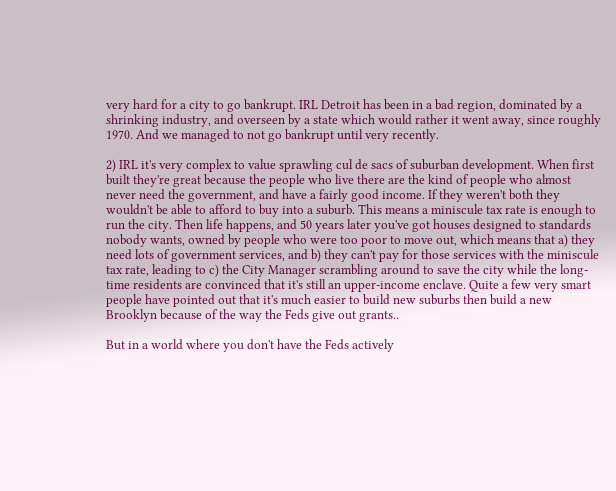very hard for a city to go bankrupt. IRL Detroit has been in a bad region, dominated by a shrinking industry, and overseen by a state which would rather it went away, since roughly 1970. And we managed to not go bankrupt until very recently.

2) IRL it's very complex to value sprawling cul de sacs of suburban development. When first built they're great because the people who live there are the kind of people who almost never need the government, and have a fairly good income. If they weren't both they wouldn't be able to afford to buy into a suburb. This means a miniscule tax rate is enough to run the city. Then life happens, and 50 years later you've got houses designed to standards nobody wants, owned by people who were too poor to move out, which means that a) they need lots of government services, and b) they can't pay for those services with the miniscule tax rate, leading to c) the City Manager scrambling around to save the city while the long-time residents are convinced that it's still an upper-income enclave. Quite a few very smart people have pointed out that it's much easier to build new suburbs then build a new Brooklyn because of the way the Feds give out grants..

But in a world where you don't have the Feds actively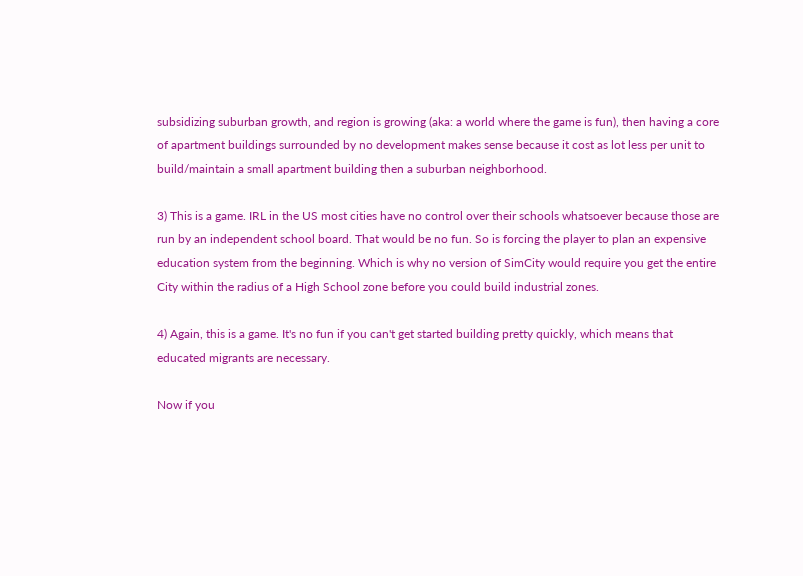subsidizing suburban growth, and region is growing (aka: a world where the game is fun), then having a core of apartment buildings surrounded by no development makes sense because it cost as lot less per unit to build/maintain a small apartment building then a suburban neighborhood.

3) This is a game. IRL in the US most cities have no control over their schools whatsoever because those are run by an independent school board. That would be no fun. So is forcing the player to plan an expensive education system from the beginning. Which is why no version of SimCity would require you get the entire City within the radius of a High School zone before you could build industrial zones.

4) Again, this is a game. It's no fun if you can't get started building pretty quickly, which means that educated migrants are necessary.

Now if you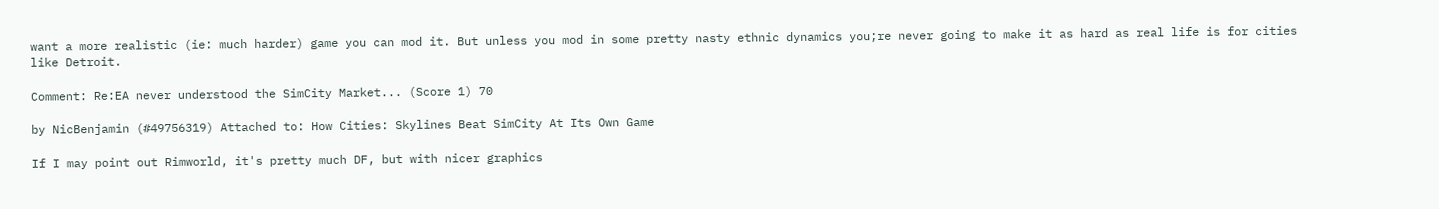want a more realistic (ie: much harder) game you can mod it. But unless you mod in some pretty nasty ethnic dynamics you;re never going to make it as hard as real life is for cities like Detroit.

Comment: Re:EA never understood the SimCity Market... (Score 1) 70

by NicBenjamin (#49756319) Attached to: How Cities: Skylines Beat SimCity At Its Own Game

If I may point out Rimworld, it's pretty much DF, but with nicer graphics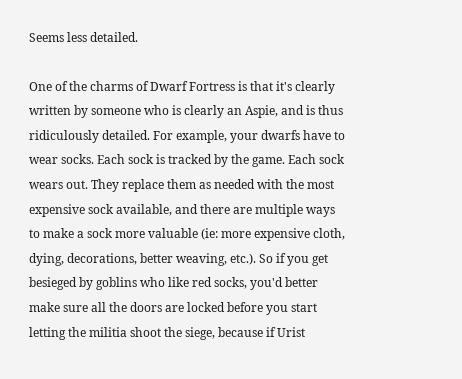Seems less detailed.

One of the charms of Dwarf Fortress is that it's clearly written by someone who is clearly an Aspie, and is thus ridiculously detailed. For example, your dwarfs have to wear socks. Each sock is tracked by the game. Each sock wears out. They replace them as needed with the most expensive sock available, and there are multiple ways to make a sock more valuable (ie: more expensive cloth, dying, decorations, better weaving, etc.). So if you get besieged by goblins who like red socks, you'd better make sure all the doors are locked before you start letting the militia shoot the siege, because if Urist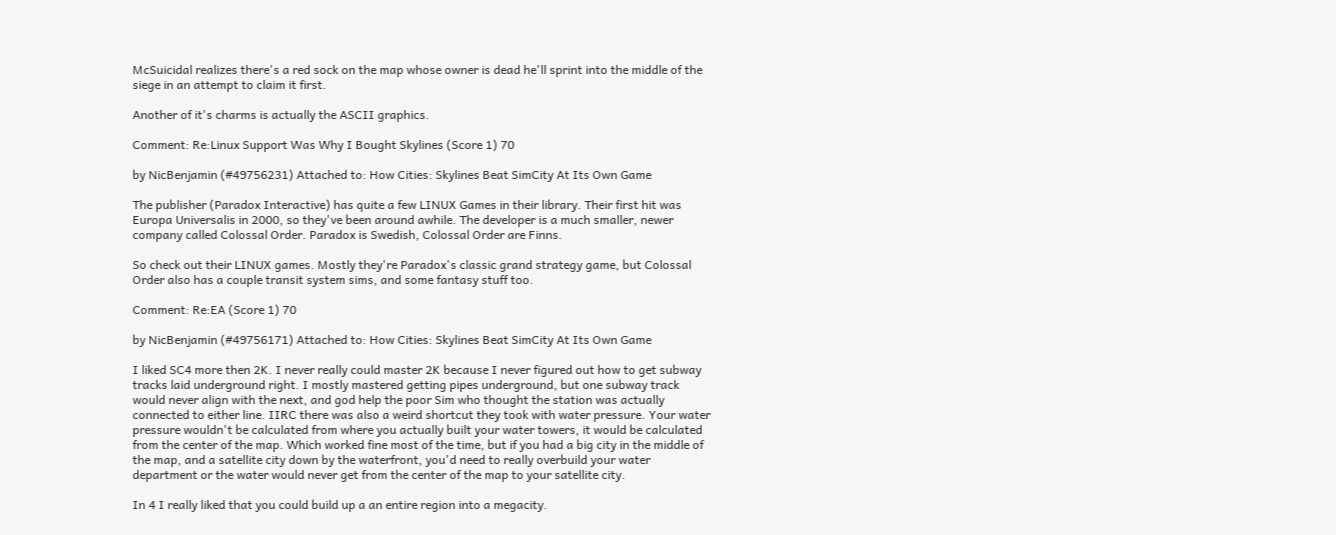McSuicidal realizes there's a red sock on the map whose owner is dead he'll sprint into the middle of the siege in an attempt to claim it first.

Another of it's charms is actually the ASCII graphics.

Comment: Re:Linux Support Was Why I Bought Skylines (Score 1) 70

by NicBenjamin (#49756231) Attached to: How Cities: Skylines Beat SimCity At Its Own Game

The publisher (Paradox Interactive) has quite a few LINUX Games in their library. Their first hit was Europa Universalis in 2000, so they've been around awhile. The developer is a much smaller, newer company called Colossal Order. Paradox is Swedish, Colossal Order are Finns.

So check out their LINUX games. Mostly they're Paradox's classic grand strategy game, but Colossal Order also has a couple transit system sims, and some fantasy stuff too.

Comment: Re:EA (Score 1) 70

by NicBenjamin (#49756171) Attached to: How Cities: Skylines Beat SimCity At Its Own Game

I liked SC4 more then 2K. I never really could master 2K because I never figured out how to get subway tracks laid underground right. I mostly mastered getting pipes underground, but one subway track would never align with the next, and god help the poor Sim who thought the station was actually connected to either line. IIRC there was also a weird shortcut they took with water pressure. Your water pressure wouldn't be calculated from where you actually built your water towers, it would be calculated from the center of the map. Which worked fine most of the time, but if you had a big city in the middle of the map, and a satellite city down by the waterfront, you'd need to really overbuild your water department or the water would never get from the center of the map to your satellite city.

In 4 I really liked that you could build up a an entire region into a megacity.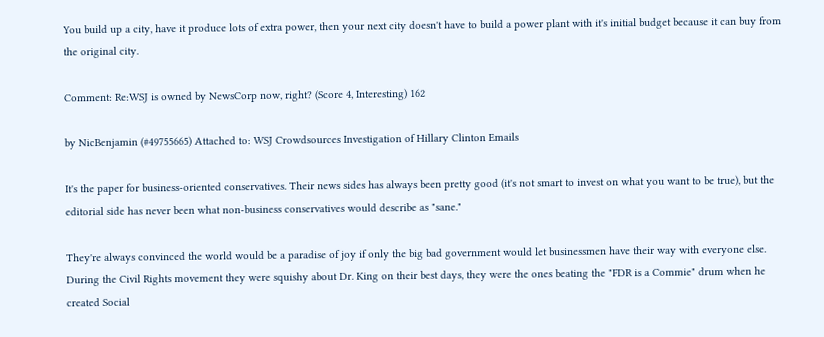You build up a city, have it produce lots of extra power, then your next city doesn't have to build a power plant with it's initial budget because it can buy from the original city.

Comment: Re:WSJ is owned by NewsCorp now, right? (Score 4, Interesting) 162

by NicBenjamin (#49755665) Attached to: WSJ Crowdsources Investigation of Hillary Clinton Emails

It's the paper for business-oriented conservatives. Their news sides has always been pretty good (it's not smart to invest on what you want to be true), but the editorial side has never been what non-business conservatives would describe as "sane."

They're always convinced the world would be a paradise of joy if only the big bad government would let businessmen have their way with everyone else. During the Civil Rights movement they were squishy about Dr. King on their best days, they were the ones beating the "FDR is a Commie" drum when he created Social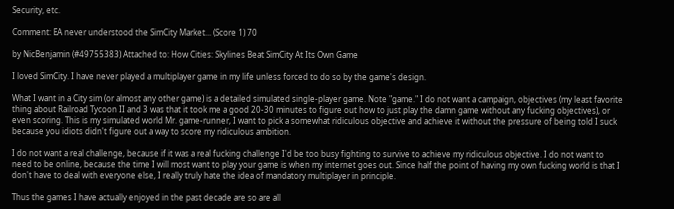Security, etc.

Comment: EA never understood the SimCity Market... (Score 1) 70

by NicBenjamin (#49755383) Attached to: How Cities: Skylines Beat SimCity At Its Own Game

I loved SimCity. I have never played a multiplayer game in my life unless forced to do so by the game's design.

What I want in a City sim (or almost any other game) is a detailed simulated single-player game. Note "game." I do not want a campaign, objectives (my least favorite thing about Railroad Tycoon II and 3 was that it took me a good 20-30 minutes to figure out how to just play the damn game without any fucking objectives), or even scoring. This is my simulated world Mr. game-runner, I want to pick a somewhat ridiculous objective and achieve it without the pressure of being told I suck because you idiots didn't figure out a way to score my ridiculous ambition.

I do not want a real challenge, because if it was a real fucking challenge I'd be too busy fighting to survive to achieve my ridiculous objective. I do not want to need to be online, because the time I will most want to play your game is when my internet goes out. Since half the point of having my own fucking world is that I don't have to deal with everyone else, I really truly hate the idea of mandatory multiplayer in principle.

Thus the games I have actually enjoyed in the past decade are so are all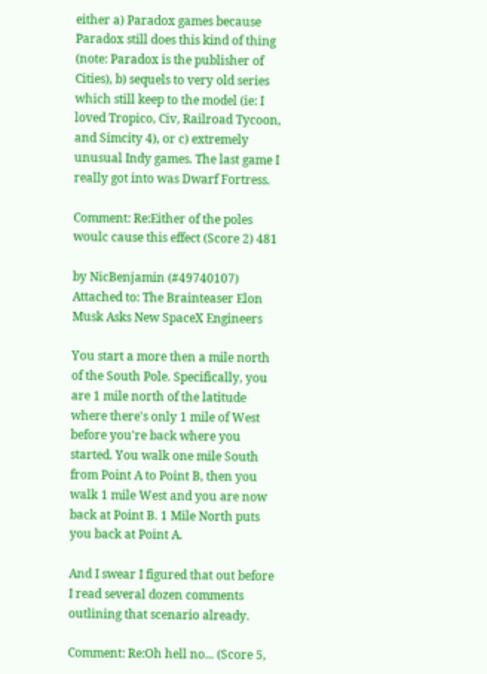either a) Paradox games because Paradox still does this kind of thing (note: Paradox is the publisher of Cities), b) sequels to very old series which still keep to the model (ie: I loved Tropico, Civ, Railroad Tycoon, and Simcity 4), or c) extremely unusual Indy games. The last game I really got into was Dwarf Fortress.

Comment: Re:Either of the poles woulc cause this effect (Score 2) 481

by NicBenjamin (#49740107) Attached to: The Brainteaser Elon Musk Asks New SpaceX Engineers

You start a more then a mile north of the South Pole. Specifically, you are 1 mile north of the latitude where there's only 1 mile of West before you're back where you started. You walk one mile South from Point A to Point B, then you walk 1 mile West and you are now back at Point B. 1 Mile North puts you back at Point A.

And I swear I figured that out before I read several dozen comments outlining that scenario already.

Comment: Re:Oh hell no... (Score 5,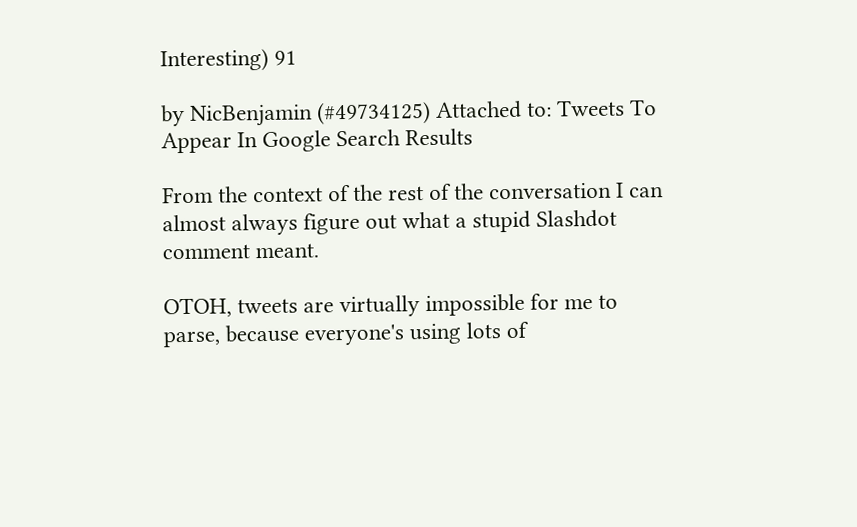Interesting) 91

by NicBenjamin (#49734125) Attached to: Tweets To Appear In Google Search Results

From the context of the rest of the conversation I can almost always figure out what a stupid Slashdot comment meant.

OTOH, tweets are virtually impossible for me to parse, because everyone's using lots of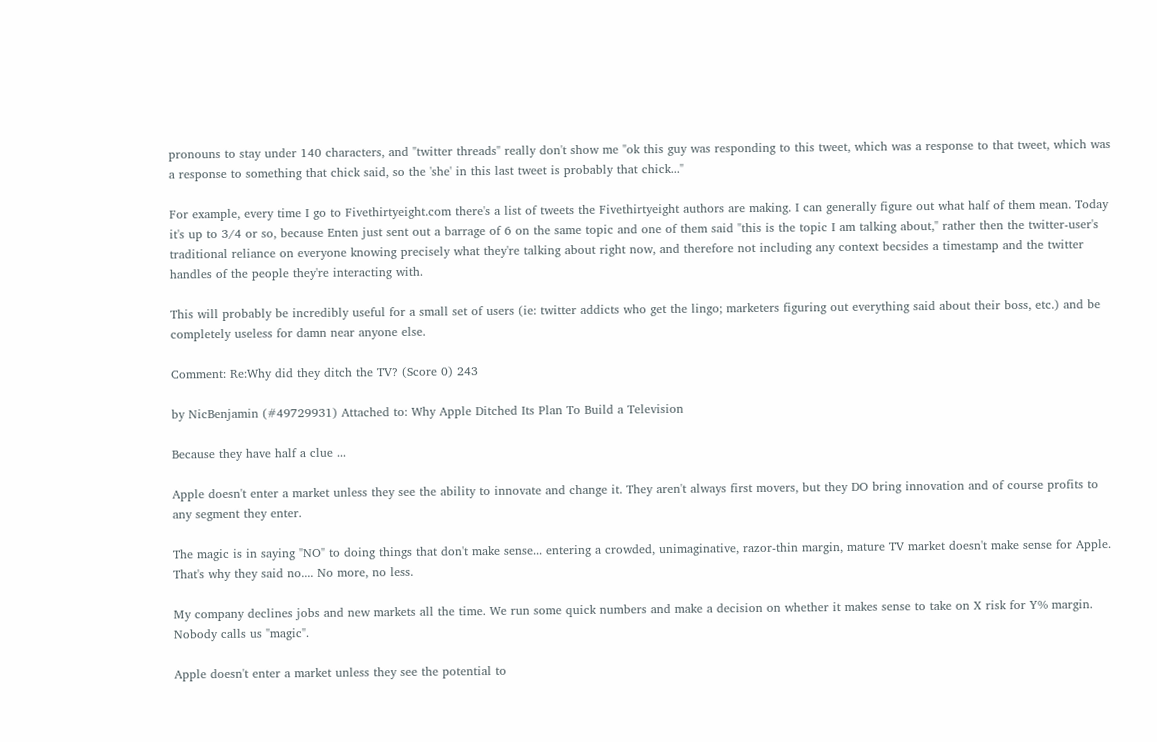pronouns to stay under 140 characters, and "twitter threads" really don't show me "ok this guy was responding to this tweet, which was a response to that tweet, which was a response to something that chick said, so the 'she' in this last tweet is probably that chick..."

For example, every time I go to Fivethirtyeight.com there's a list of tweets the Fivethirtyeight authors are making. I can generally figure out what half of them mean. Today it's up to 3/4 or so, because Enten just sent out a barrage of 6 on the same topic and one of them said "this is the topic I am talking about," rather then the twitter-user's traditional reliance on everyone knowing precisely what they're talking about right now, and therefore not including any context becsides a timestamp and the twitter handles of the people they're interacting with.

This will probably be incredibly useful for a small set of users (ie: twitter addicts who get the lingo; marketers figuring out everything said about their boss, etc.) and be completely useless for damn near anyone else.

Comment: Re:Why did they ditch the TV? (Score 0) 243

by NicBenjamin (#49729931) Attached to: Why Apple Ditched Its Plan To Build a Television

Because they have half a clue ...

Apple doesn't enter a market unless they see the ability to innovate and change it. They aren't always first movers, but they DO bring innovation and of course profits to any segment they enter.

The magic is in saying "NO" to doing things that don't make sense... entering a crowded, unimaginative, razor-thin margin, mature TV market doesn't make sense for Apple. That's why they said no.... No more, no less.

My company declines jobs and new markets all the time. We run some quick numbers and make a decision on whether it makes sense to take on X risk for Y% margin. Nobody calls us "magic".

Apple doesn't enter a market unless they see the potential to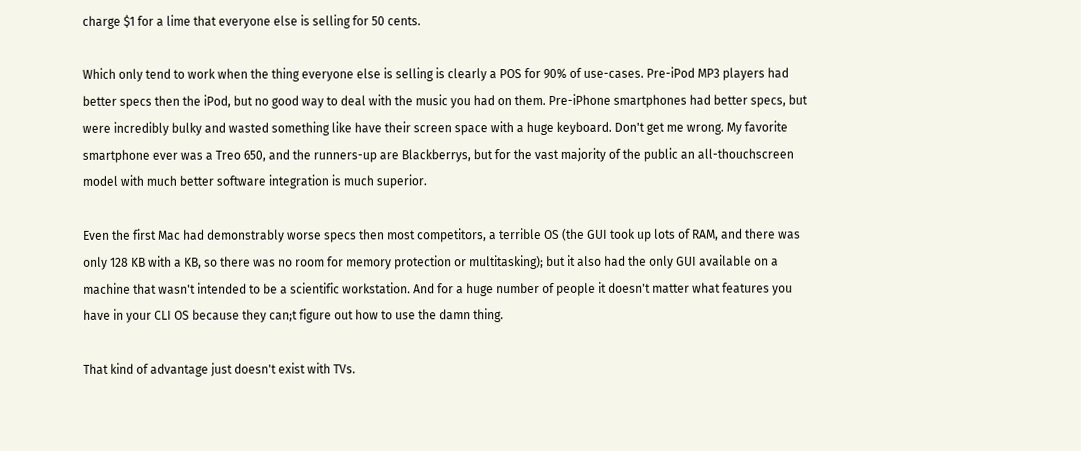charge $1 for a lime that everyone else is selling for 50 cents.

Which only tend to work when the thing everyone else is selling is clearly a POS for 90% of use-cases. Pre-iPod MP3 players had better specs then the iPod, but no good way to deal with the music you had on them. Pre-iPhone smartphones had better specs, but were incredibly bulky and wasted something like have their screen space with a huge keyboard. Don't get me wrong. My favorite smartphone ever was a Treo 650, and the runners-up are Blackberrys, but for the vast majority of the public an all-thouchscreen model with much better software integration is much superior.

Even the first Mac had demonstrably worse specs then most competitors, a terrible OS (the GUI took up lots of RAM, and there was only 128 KB with a KB, so there was no room for memory protection or multitasking); but it also had the only GUI available on a machine that wasn't intended to be a scientific workstation. And for a huge number of people it doesn't matter what features you have in your CLI OS because they can;t figure out how to use the damn thing.

That kind of advantage just doesn't exist with TVs.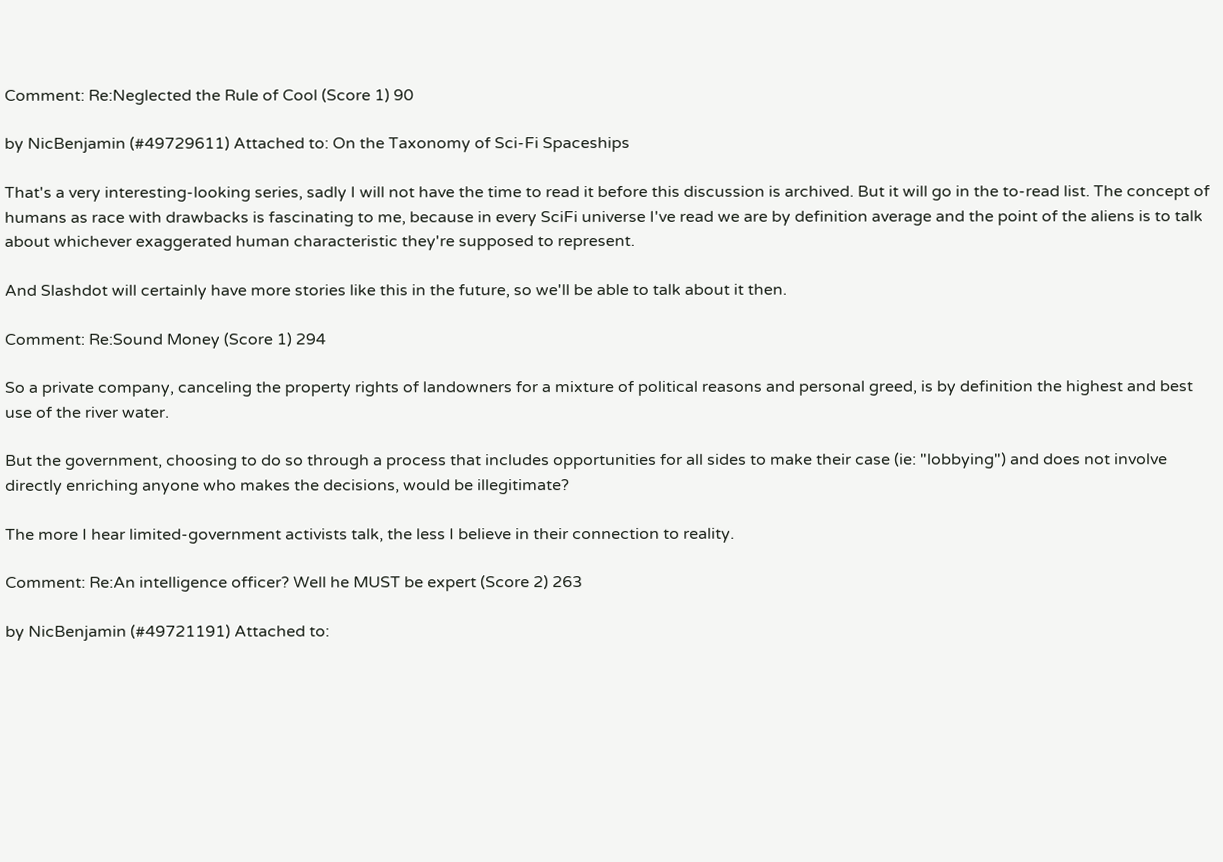Comment: Re:Neglected the Rule of Cool (Score 1) 90

by NicBenjamin (#49729611) Attached to: On the Taxonomy of Sci-Fi Spaceships

That's a very interesting-looking series, sadly I will not have the time to read it before this discussion is archived. But it will go in the to-read list. The concept of humans as race with drawbacks is fascinating to me, because in every SciFi universe I've read we are by definition average and the point of the aliens is to talk about whichever exaggerated human characteristic they're supposed to represent.

And Slashdot will certainly have more stories like this in the future, so we'll be able to talk about it then.

Comment: Re:Sound Money (Score 1) 294

So a private company, canceling the property rights of landowners for a mixture of political reasons and personal greed, is by definition the highest and best use of the river water.

But the government, choosing to do so through a process that includes opportunities for all sides to make their case (ie: "lobbying") and does not involve directly enriching anyone who makes the decisions, would be illegitimate?

The more I hear limited-government activists talk, the less I believe in their connection to reality.

Comment: Re:An intelligence officer? Well he MUST be expert (Score 2) 263

by NicBenjamin (#49721191) Attached to: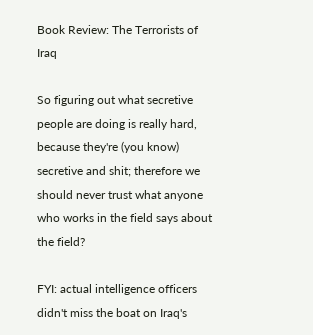Book Review: The Terrorists of Iraq

So figuring out what secretive people are doing is really hard, because they're (you know) secretive and shit; therefore we should never trust what anyone who works in the field says about the field?

FYI: actual intelligence officers didn't miss the boat on Iraq's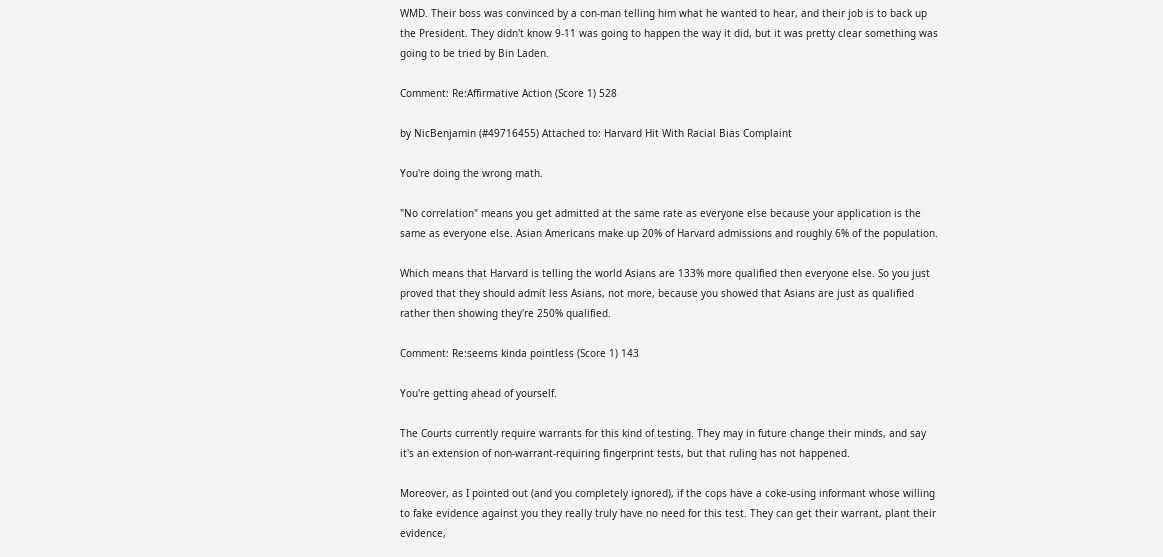WMD. Their boss was convinced by a con-man telling him what he wanted to hear, and their job is to back up the President. They didn't know 9-11 was going to happen the way it did, but it was pretty clear something was going to be tried by Bin Laden.

Comment: Re:Affirmative Action (Score 1) 528

by NicBenjamin (#49716455) Attached to: Harvard Hit With Racial Bias Complaint

You're doing the wrong math.

"No correlation" means you get admitted at the same rate as everyone else because your application is the same as everyone else. Asian Americans make up 20% of Harvard admissions and roughly 6% of the population.

Which means that Harvard is telling the world Asians are 133% more qualified then everyone else. So you just proved that they should admit less Asians, not more, because you showed that Asians are just as qualified rather then showing they're 250% qualified.

Comment: Re:seems kinda pointless (Score 1) 143

You're getting ahead of yourself.

The Courts currently require warrants for this kind of testing. They may in future change their minds, and say it's an extension of non-warrant-requiring fingerprint tests, but that ruling has not happened.

Moreover, as I pointed out (and you completely ignored), if the cops have a coke-using informant whose willing to fake evidence against you they really truly have no need for this test. They can get their warrant, plant their evidence,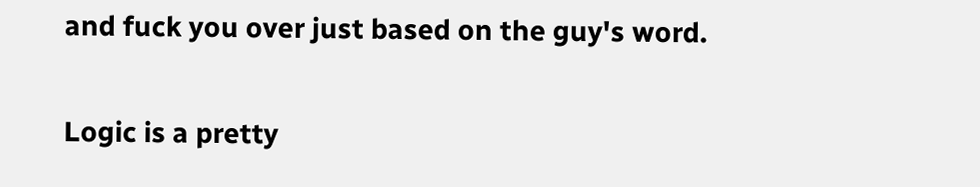and fuck you over just based on the guy's word.

Logic is a pretty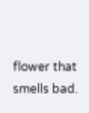flower that smells bad.